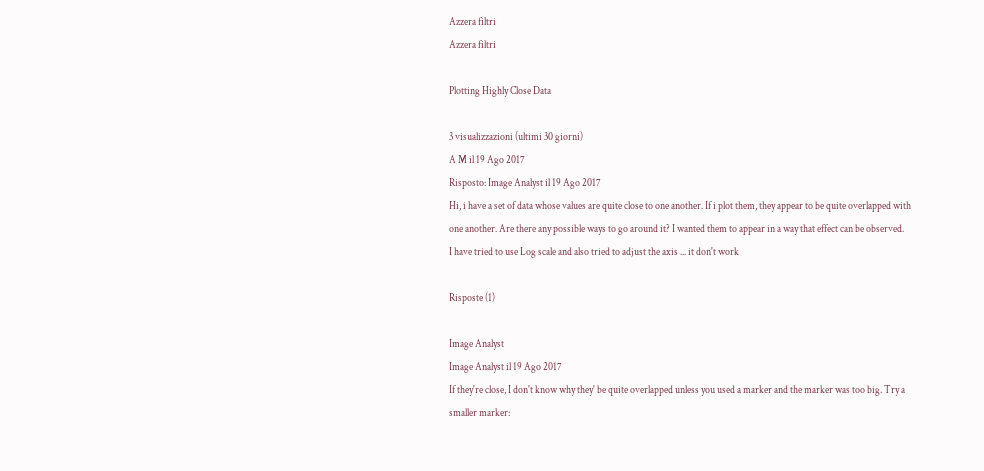Azzera filtri
Azzera filtri

Plotting Highly Close Data

3 visualizzazioni (ultimi 30 giorni)
A M il 19 Ago 2017
Risposto: Image Analyst il 19 Ago 2017
Hi, i have a set of data whose values are quite close to one another. If i plot them, they appear to be quite overlapped with one another. Are there any possible ways to go around it? I wanted them to appear in a way that effect can be observed.
I have tried to use Log scale and also tried to adjust the axis ... it don't work

Risposte (1)

Image Analyst
Image Analyst il 19 Ago 2017
If they're close, I don't know why they' be quite overlapped unless you used a marker and the marker was too big. Try a smaller marker: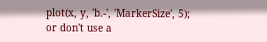plot(x, y, 'b.-', 'MarkerSize', 5);
or don't use a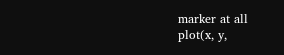marker at all
plot(x, y,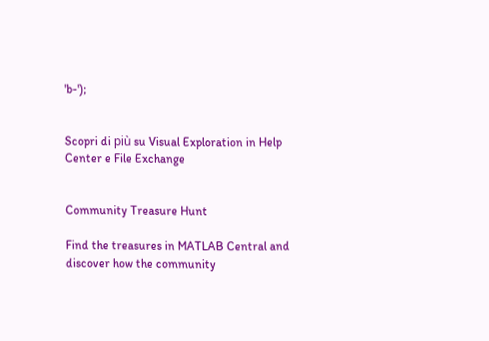'b-');


Scopri di più su Visual Exploration in Help Center e File Exchange


Community Treasure Hunt

Find the treasures in MATLAB Central and discover how the community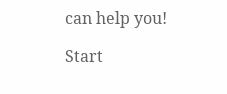can help you!

Start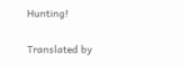Hunting!

Translated by